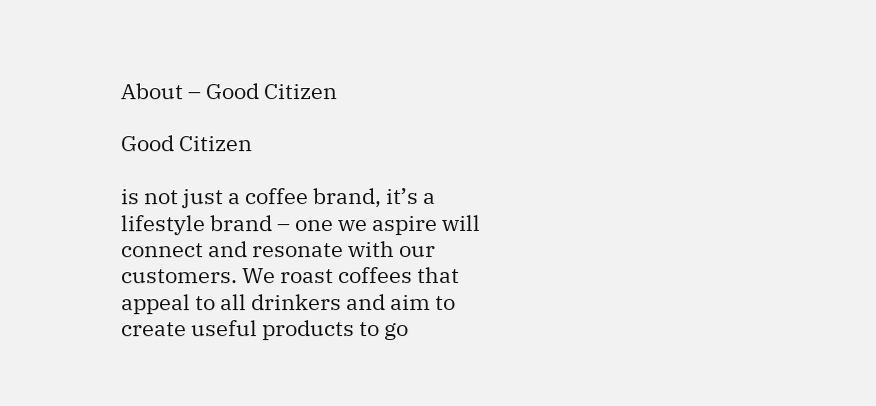About – Good Citizen

Good Citizen

is not just a coffee brand, it’s a lifestyle brand – one we aspire will connect and resonate with our customers. We roast coffees that appeal to all drinkers and aim to create useful products to go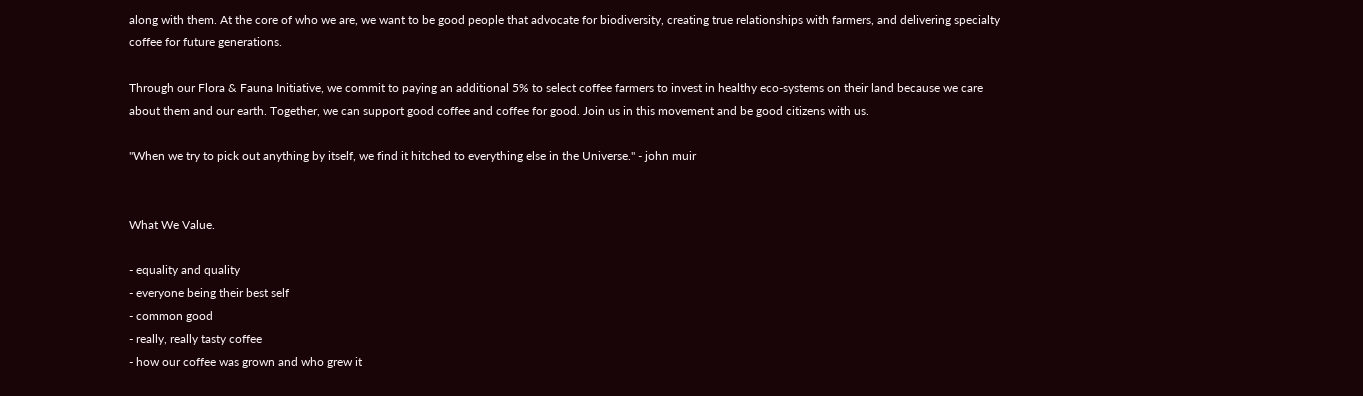along with them. At the core of who we are, we want to be good people that advocate for biodiversity, creating true relationships with farmers, and delivering specialty coffee for future generations.

Through our Flora & Fauna Initiative, we commit to paying an additional 5% to select coffee farmers to invest in healthy eco-systems on their land because we care about them and our earth. Together, we can support good coffee and coffee for good. Join us in this movement and be good citizens with us.

"When we try to pick out anything by itself, we find it hitched to everything else in the Universe." - john muir


What We Value.

- equality and quality
- everyone being their best self
- common good
- really, really tasty coffee
- how our coffee was grown and who grew it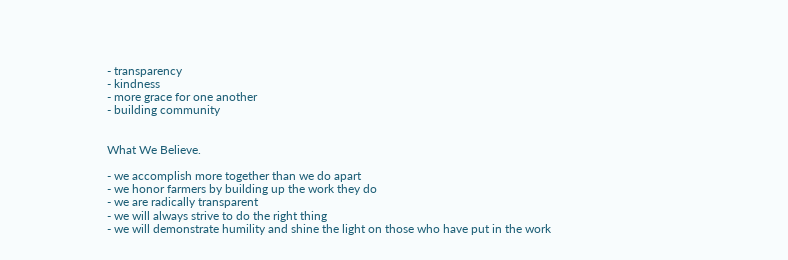- transparency
- kindness
- more grace for one another
- building community


What We Believe.

- we accomplish more together than we do apart
- we honor farmers by building up the work they do
- we are radically transparent
- we will always strive to do the right thing
- we will demonstrate humility and shine the light on those who have put in the work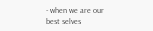- when we are our best selves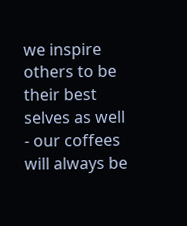we inspire others to be their best selves as well
- our coffees will always be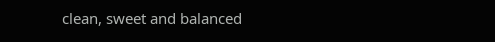clean, sweet and balanced